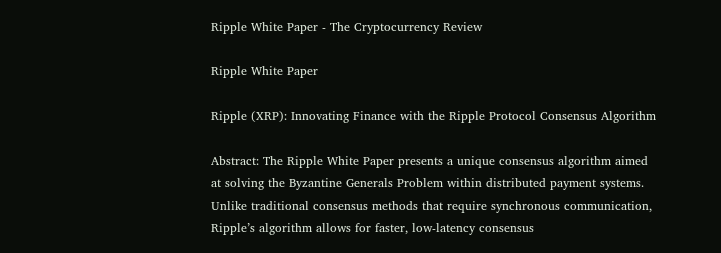Ripple White Paper - The Cryptocurrency Review

Ripple White Paper

Ripple (XRP): Innovating Finance with the Ripple Protocol Consensus Algorithm

Abstract: The Ripple White Paper presents a unique consensus algorithm aimed at solving the Byzantine Generals Problem within distributed payment systems. Unlike traditional consensus methods that require synchronous communication, Ripple’s algorithm allows for faster, low-latency consensus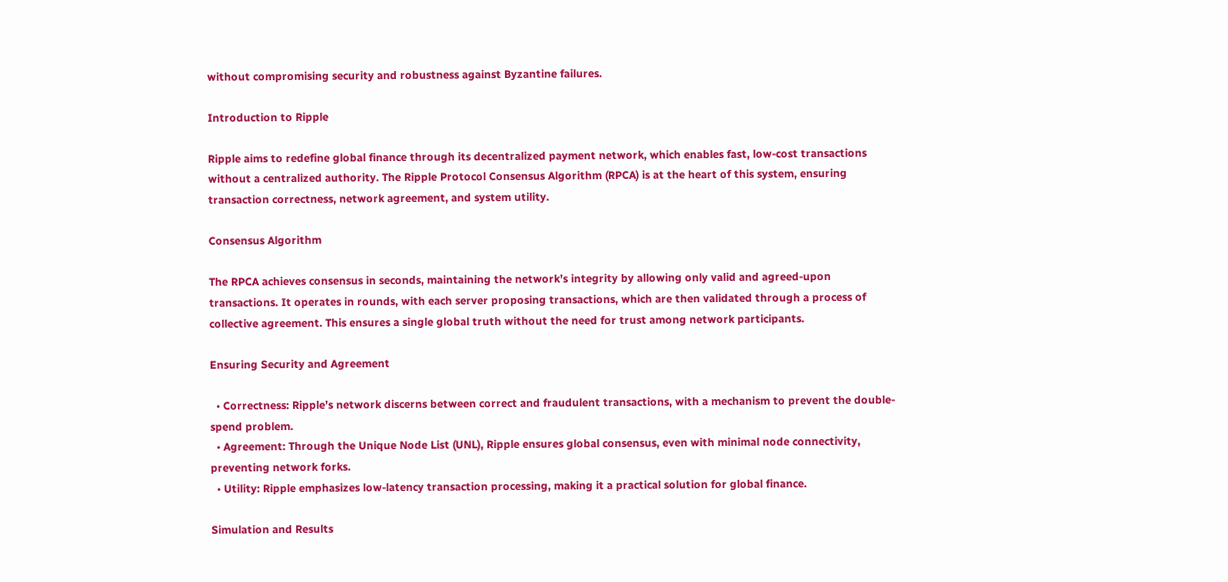without compromising security and robustness against Byzantine failures.

Introduction to Ripple

Ripple aims to redefine global finance through its decentralized payment network, which enables fast, low-cost transactions without a centralized authority. The Ripple Protocol Consensus Algorithm (RPCA) is at the heart of this system, ensuring transaction correctness, network agreement, and system utility.

Consensus Algorithm

The RPCA achieves consensus in seconds, maintaining the network’s integrity by allowing only valid and agreed-upon transactions. It operates in rounds, with each server proposing transactions, which are then validated through a process of collective agreement. This ensures a single global truth without the need for trust among network participants.

Ensuring Security and Agreement

  • Correctness: Ripple’s network discerns between correct and fraudulent transactions, with a mechanism to prevent the double-spend problem.
  • Agreement: Through the Unique Node List (UNL), Ripple ensures global consensus, even with minimal node connectivity, preventing network forks.
  • Utility: Ripple emphasizes low-latency transaction processing, making it a practical solution for global finance.

Simulation and Results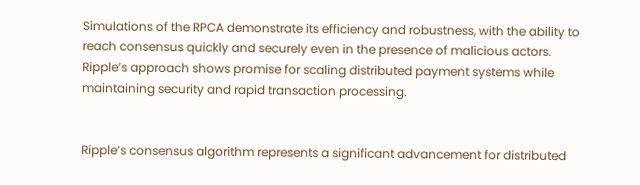Simulations of the RPCA demonstrate its efficiency and robustness, with the ability to reach consensus quickly and securely even in the presence of malicious actors. Ripple’s approach shows promise for scaling distributed payment systems while maintaining security and rapid transaction processing.


Ripple’s consensus algorithm represents a significant advancement for distributed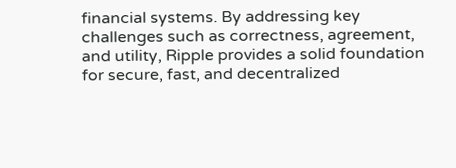financial systems. By addressing key challenges such as correctness, agreement, and utility, Ripple provides a solid foundation for secure, fast, and decentralized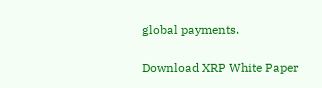global payments.

Download XRP White Paper